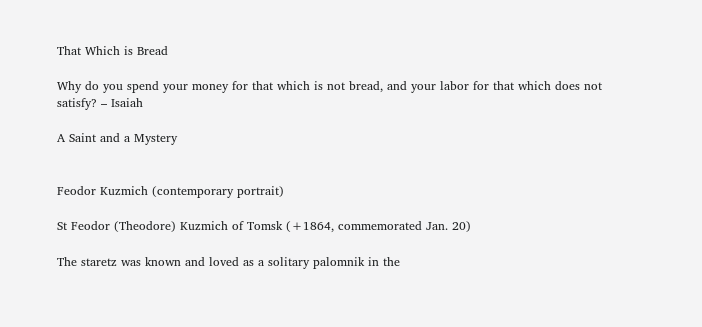That Which is Bread

Why do you spend your money for that which is not bread, and your labor for that which does not satisfy? – Isaiah

A Saint and a Mystery


Feodor Kuzmich (contemporary portrait)

St Feodor (Theodore) Kuzmich of Tomsk (+1864, commemorated Jan. 20)

The staretz was known and loved as a solitary palomnik in the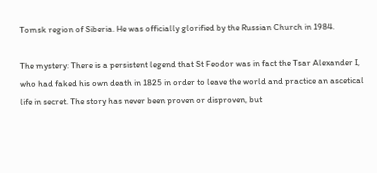Tomsk region of Siberia. He was officially glorified by the Russian Church in 1984.

The mystery: There is a persistent legend that St Feodor was in fact the Tsar Alexander I, who had faked his own death in 1825 in order to leave the world and practice an ascetical life in secret. The story has never been proven or disproven, but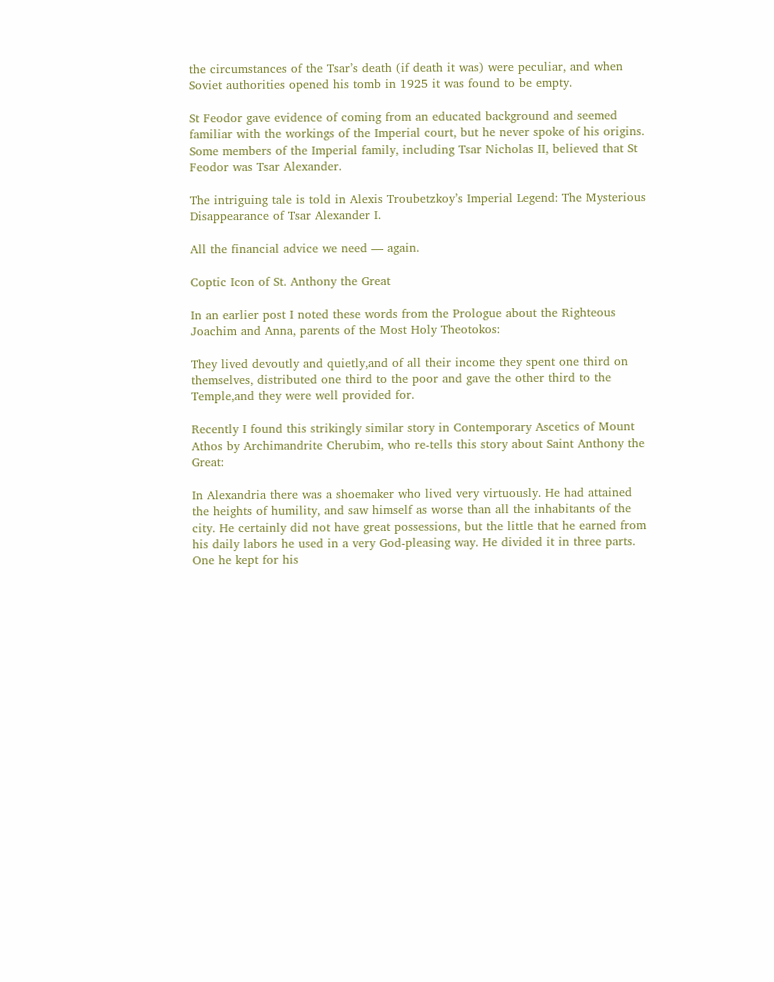the circumstances of the Tsar’s death (if death it was) were peculiar, and when Soviet authorities opened his tomb in 1925 it was found to be empty.

St Feodor gave evidence of coming from an educated background and seemed familiar with the workings of the Imperial court, but he never spoke of his origins. Some members of the Imperial family, including Tsar Nicholas II, believed that St Feodor was Tsar Alexander.

The intriguing tale is told in Alexis Troubetzkoy’s Imperial Legend: The Mysterious Disappearance of Tsar Alexander I.

All the financial advice we need — again.

Coptic Icon of St. Anthony the Great

In an earlier post I noted these words from the Prologue about the Righteous Joachim and Anna, parents of the Most Holy Theotokos:

They lived devoutly and quietly,and of all their income they spent one third on themselves, distributed one third to the poor and gave the other third to the Temple,and they were well provided for.

Recently I found this strikingly similar story in Contemporary Ascetics of Mount Athos by Archimandrite Cherubim, who re-tells this story about Saint Anthony the Great:

In Alexandria there was a shoemaker who lived very virtuously. He had attained the heights of humility, and saw himself as worse than all the inhabitants of the city. He certainly did not have great possessions, but the little that he earned from his daily labors he used in a very God-pleasing way. He divided it in three parts. One he kept for his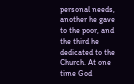personal needs, another he gave to the poor, and the third he dedicated to the Church. At one time God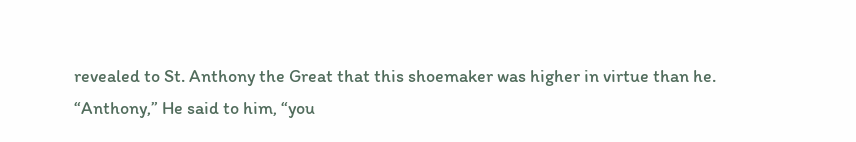revealed to St. Anthony the Great that this shoemaker was higher in virtue than he.
“Anthony,” He said to him, “you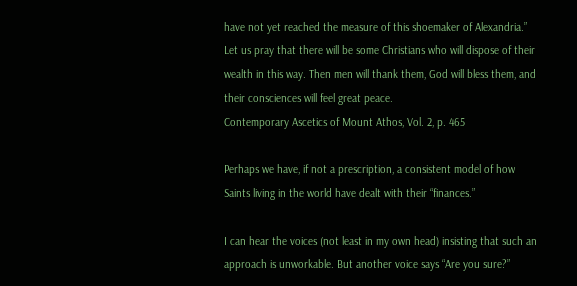have not yet reached the measure of this shoemaker of Alexandria.”
Let us pray that there will be some Christians who will dispose of their wealth in this way. Then men will thank them, God will bless them, and their consciences will feel great peace.
Contemporary Ascetics of Mount Athos, Vol. 2, p. 465

Perhaps we have, if not a prescription, a consistent model of how Saints living in the world have dealt with their “finances.”

I can hear the voices (not least in my own head) insisting that such an approach is unworkable. But another voice says “Are you sure?”